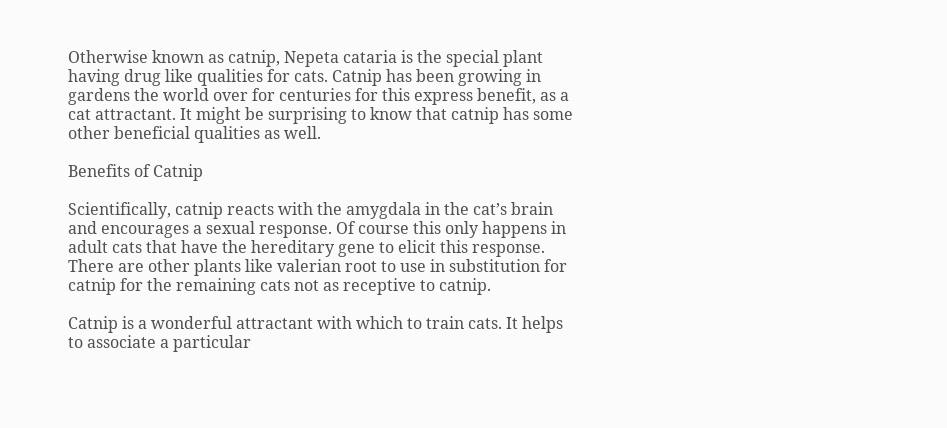Otherwise known as catnip, Nepeta cataria is the special plant having drug like qualities for cats. Catnip has been growing in gardens the world over for centuries for this express benefit, as a cat attractant. It might be surprising to know that catnip has some other beneficial qualities as well.

Benefits of Catnip

Scientifically, catnip reacts with the amygdala in the cat’s brain and encourages a sexual response. Of course this only happens in adult cats that have the hereditary gene to elicit this response. There are other plants like valerian root to use in substitution for catnip for the remaining cats not as receptive to catnip.

Catnip is a wonderful attractant with which to train cats. It helps to associate a particular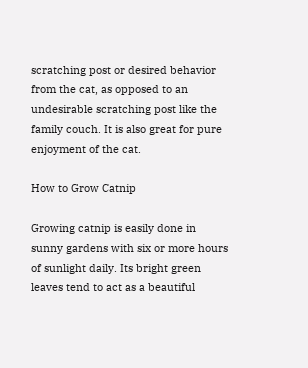scratching post or desired behavior from the cat, as opposed to an undesirable scratching post like the family couch. It is also great for pure enjoyment of the cat.

How to Grow Catnip

Growing catnip is easily done in sunny gardens with six or more hours of sunlight daily. Its bright green leaves tend to act as a beautiful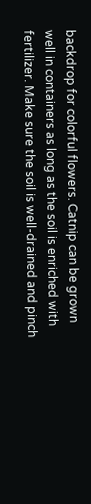backdrop for colorful flowers. Catnip can be grown well in containers as long as the soil is enriched with fertilizer. Make sure the soil is well-drained and pinch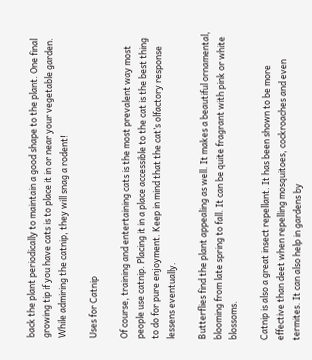back the plant periodically to maintain a good shape to the plant. One final growing tip if you have cats is to place it in or near your vegetable garden. While admiring the catnip, they will snag a rodent!

Uses for Catnip

Of course, training and entertaining cats is the most prevalent way most people use catnip. Placing it in a place accessible to the cat is the best thing to do for pure enjoyment. Keep in mind that the cat’s olfactory response lessens eventually.

Butterflies find the plant appealing as well. It makes a beautiful ornamental, blooming from late spring to fall. It can be quite fragrant with pink or white blossoms.

Catnip is also a great insect repellant. It has been shown to be more effective than deet when repelling mosquitoes, cockroaches and even termites. It can also help in gardens by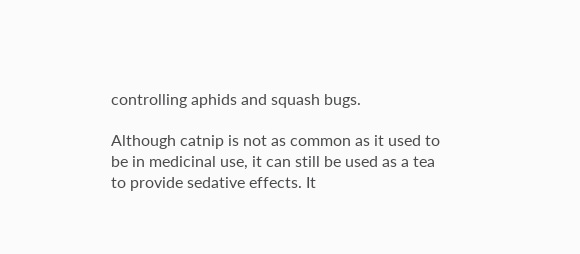controlling aphids and squash bugs.

Although catnip is not as common as it used to be in medicinal use, it can still be used as a tea to provide sedative effects. It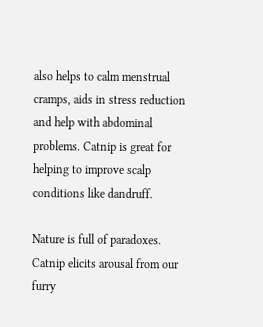also helps to calm menstrual cramps, aids in stress reduction and help with abdominal problems. Catnip is great for helping to improve scalp conditions like dandruff.

Nature is full of paradoxes. Catnip elicits arousal from our furry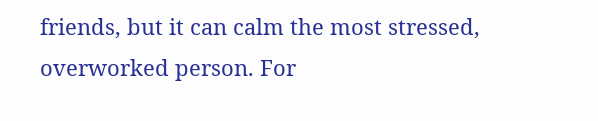friends, but it can calm the most stressed, overworked person. For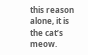this reason alone, it is the cat’s meow.